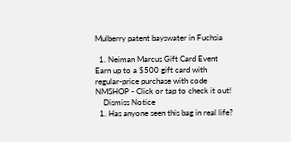Mulberry patent bayswater in Fuchsia

  1. Neiman Marcus Gift Card Event Earn up to a $500 gift card with regular-price purchase with code NMSHOP - Click or tap to check it out!
    Dismiss Notice
  1. Has anyone seen this bag in real life?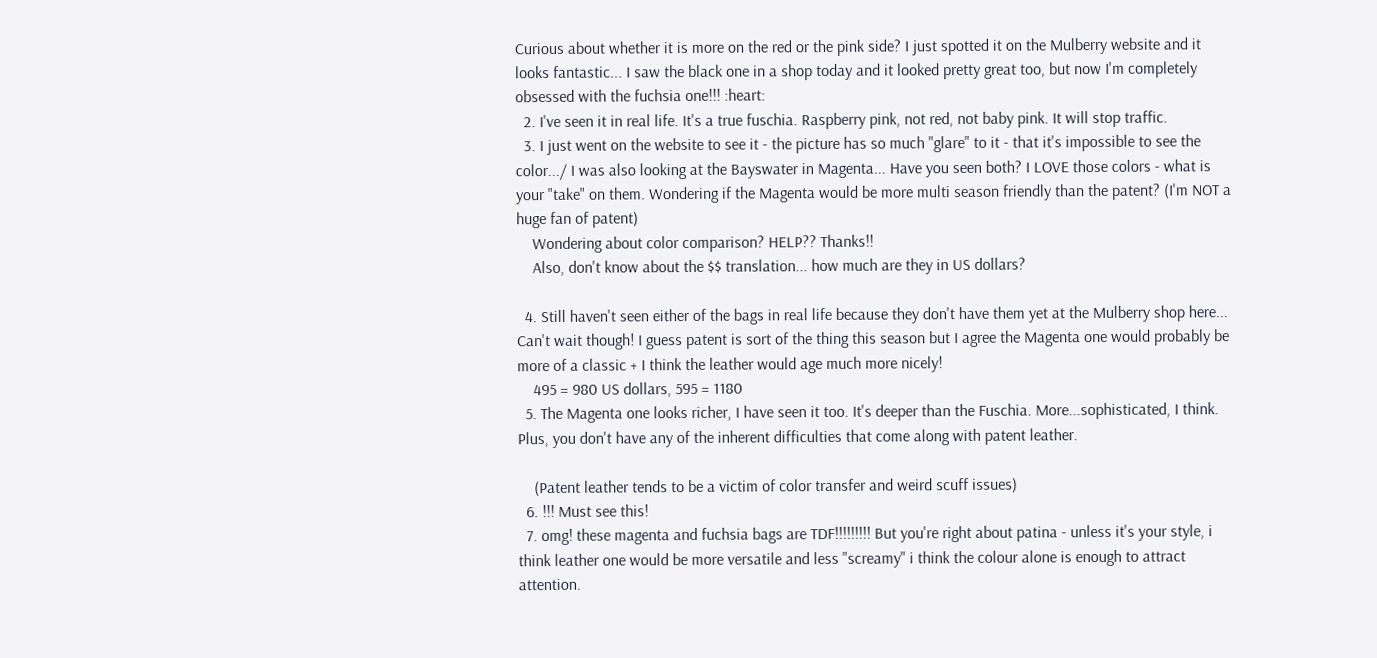Curious about whether it is more on the red or the pink side? I just spotted it on the Mulberry website and it looks fantastic... I saw the black one in a shop today and it looked pretty great too, but now I'm completely obsessed with the fuchsia one!!! :heart:
  2. I've seen it in real life. It's a true fuschia. Raspberry pink, not red, not baby pink. It will stop traffic.
  3. I just went on the website to see it - the picture has so much "glare" to it - that it's impossible to see the color.../ I was also looking at the Bayswater in Magenta... Have you seen both? I LOVE those colors - what is your "take" on them. Wondering if the Magenta would be more multi season friendly than the patent? (I'm NOT a huge fan of patent)
    Wondering about color comparison? HELP?? Thanks!!
    Also, don't know about the $$ translation... how much are they in US dollars?

  4. Still haven't seen either of the bags in real life because they don't have them yet at the Mulberry shop here... Can't wait though! I guess patent is sort of the thing this season but I agree the Magenta one would probably be more of a classic + I think the leather would age much more nicely!
    495 = 980 US dollars, 595 = 1180
  5. The Magenta one looks richer, I have seen it too. It's deeper than the Fuschia. More...sophisticated, I think. Plus, you don't have any of the inherent difficulties that come along with patent leather.

    (Patent leather tends to be a victim of color transfer and weird scuff issues)
  6. !!! Must see this!
  7. omg! these magenta and fuchsia bags are TDF!!!!!!!!! But you're right about patina - unless it's your style, i think leather one would be more versatile and less "screamy" i think the colour alone is enough to attract attention.